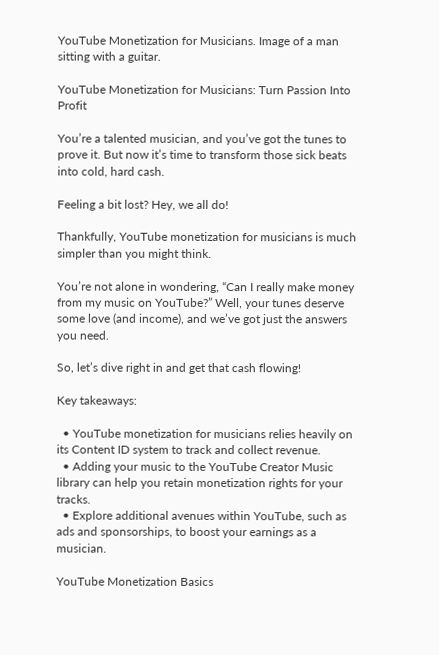YouTube Monetization for Musicians. Image of a man sitting with a guitar.

YouTube Monetization for Musicians: Turn Passion Into Profit

You’re a talented musician, and you’ve got the tunes to prove it. But now it’s time to transform those sick beats into cold, hard cash.

Feeling a bit lost? Hey, we all do!

Thankfully, YouTube monetization for musicians is much simpler than you might think.

You’re not alone in wondering, “Can I really make money from my music on YouTube?” Well, your tunes deserve some love (and income), and we’ve got just the answers you need.

So, let’s dive right in and get that cash flowing!

Key takeaways:

  • YouTube monetization for musicians relies heavily on its Content ID system to track and collect revenue.
  • Adding your music to the YouTube Creator Music library can help you retain monetization rights for your tracks.
  • Explore additional avenues within YouTube, such as ads and sponsorships, to boost your earnings as a musician.

YouTube Monetization Basics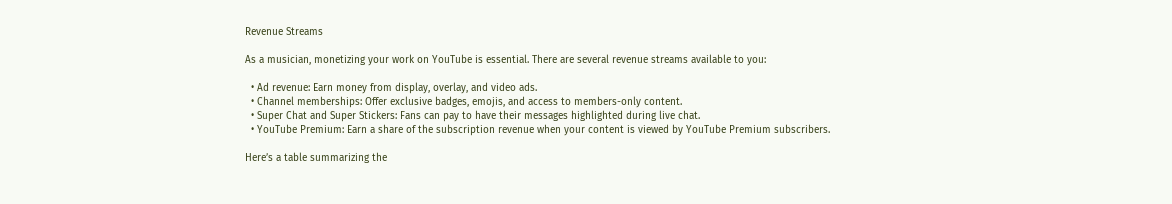Revenue Streams

As a musician, monetizing your work on YouTube is essential. There are several revenue streams available to you:

  • Ad revenue: Earn money from display, overlay, and video ads.
  • Channel memberships: Offer exclusive badges, emojis, and access to members-only content.
  • Super Chat and Super Stickers: Fans can pay to have their messages highlighted during live chat.
  • YouTube Premium: Earn a share of the subscription revenue when your content is viewed by YouTube Premium subscribers.

Here’s a table summarizing the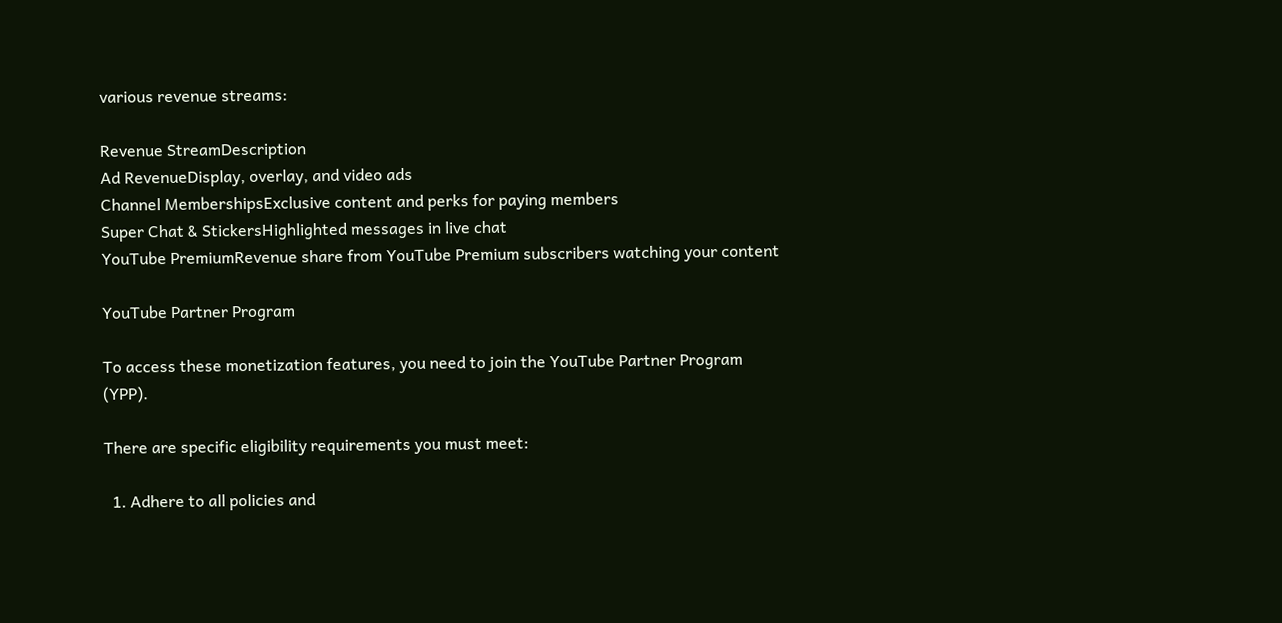various revenue streams:

Revenue StreamDescription
Ad RevenueDisplay, overlay, and video ads
Channel MembershipsExclusive content and perks for paying members
Super Chat & StickersHighlighted messages in live chat
YouTube PremiumRevenue share from YouTube Premium subscribers watching your content

YouTube Partner Program

To access these monetization features, you need to join the YouTube Partner Program (YPP).

There are specific eligibility requirements you must meet:

  1. Adhere to all policies and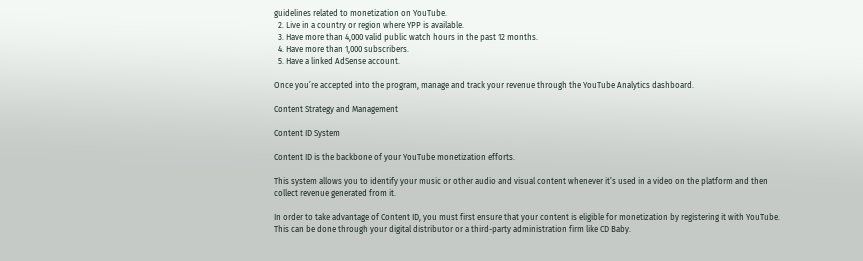guidelines related to monetization on YouTube.
  2. Live in a country or region where YPP is available.
  3. Have more than 4,000 valid public watch hours in the past 12 months.
  4. Have more than 1,000 subscribers.
  5. Have a linked AdSense account.

Once you’re accepted into the program, manage and track your revenue through the YouTube Analytics dashboard.

Content Strategy and Management

Content ID System

Content ID is the backbone of your YouTube monetization efforts.

This system allows you to identify your music or other audio and visual content whenever it’s used in a video on the platform and then collect revenue generated from it.

In order to take advantage of Content ID, you must first ensure that your content is eligible for monetization by registering it with YouTube. This can be done through your digital distributor or a third-party administration firm like CD Baby.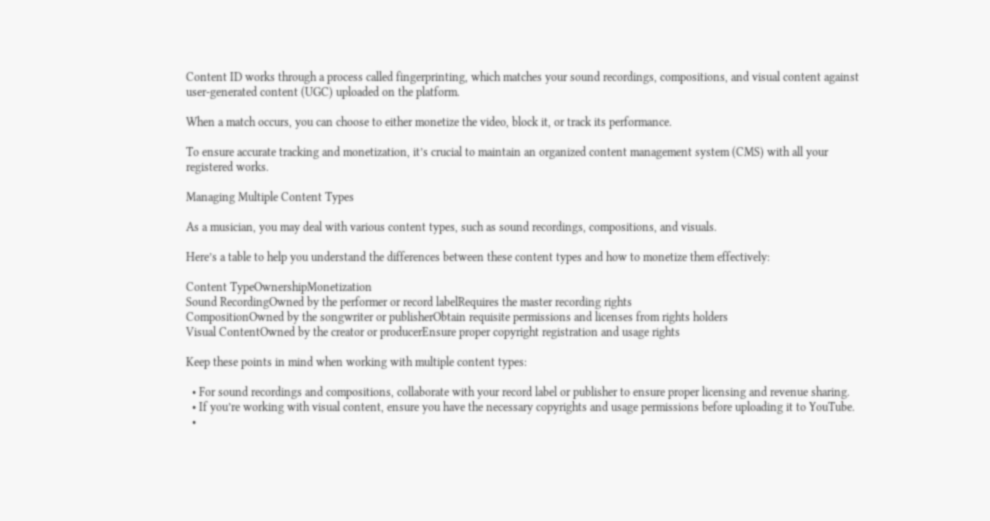Content ID works through a process called fingerprinting, which matches your sound recordings, compositions, and visual content against user-generated content (UGC) uploaded on the platform.

When a match occurs, you can choose to either monetize the video, block it, or track its performance.

To ensure accurate tracking and monetization, it’s crucial to maintain an organized content management system (CMS) with all your registered works.

Managing Multiple Content Types

As a musician, you may deal with various content types, such as sound recordings, compositions, and visuals.

Here’s a table to help you understand the differences between these content types and how to monetize them effectively:

Content TypeOwnershipMonetization
Sound RecordingOwned by the performer or record labelRequires the master recording rights
CompositionOwned by the songwriter or publisherObtain requisite permissions and licenses from rights holders
Visual ContentOwned by the creator or producerEnsure proper copyright registration and usage rights

Keep these points in mind when working with multiple content types:

  • For sound recordings and compositions, collaborate with your record label or publisher to ensure proper licensing and revenue sharing.
  • If you’re working with visual content, ensure you have the necessary copyrights and usage permissions before uploading it to YouTube.
  •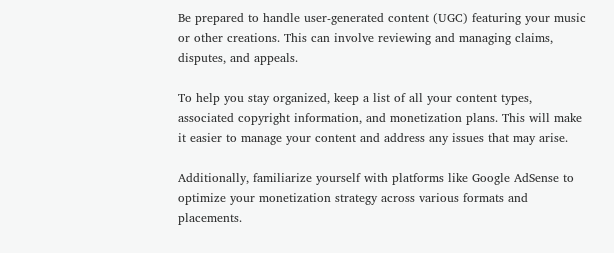Be prepared to handle user-generated content (UGC) featuring your music or other creations. This can involve reviewing and managing claims, disputes, and appeals.

To help you stay organized, keep a list of all your content types, associated copyright information, and monetization plans. This will make it easier to manage your content and address any issues that may arise.

Additionally, familiarize yourself with platforms like Google AdSense to optimize your monetization strategy across various formats and placements.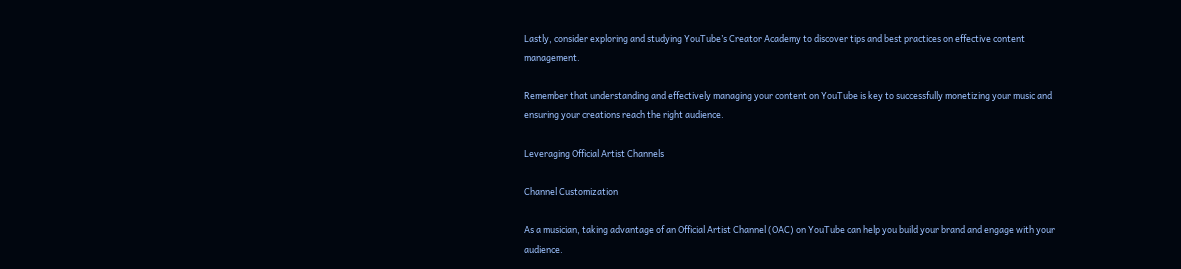Lastly, consider exploring and studying YouTube’s Creator Academy to discover tips and best practices on effective content management.

Remember that understanding and effectively managing your content on YouTube is key to successfully monetizing your music and ensuring your creations reach the right audience.

Leveraging Official Artist Channels

Channel Customization

As a musician, taking advantage of an Official Artist Channel (OAC) on YouTube can help you build your brand and engage with your audience.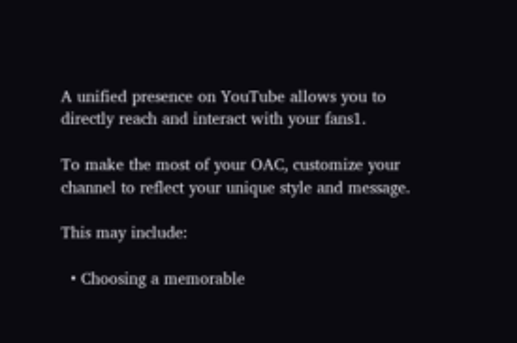A unified presence on YouTube allows you to directly reach and interact with your fans1.

To make the most of your OAC, customize your channel to reflect your unique style and message.

This may include:

  • Choosing a memorable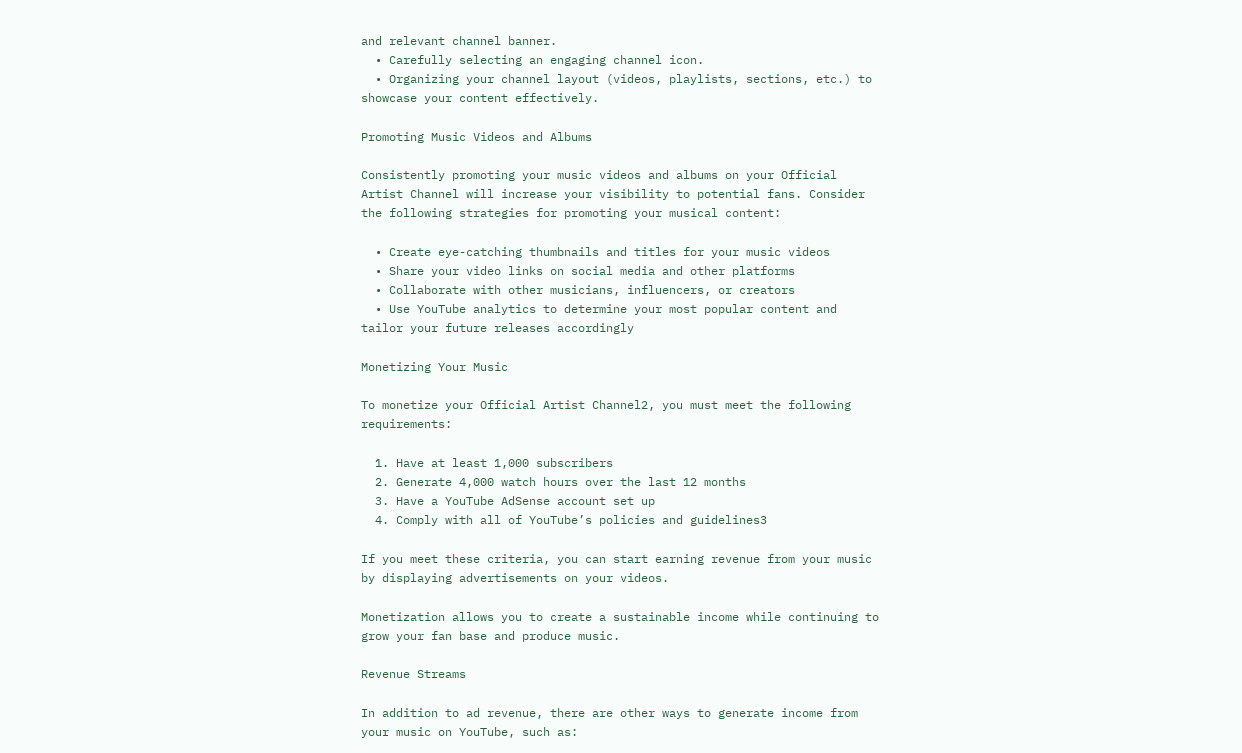and relevant channel banner.
  • Carefully selecting an engaging channel icon.
  • Organizing your channel layout (videos, playlists, sections, etc.) to showcase your content effectively.

Promoting Music Videos and Albums

Consistently promoting your music videos and albums on your Official Artist Channel will increase your visibility to potential fans. Consider the following strategies for promoting your musical content:

  • Create eye-catching thumbnails and titles for your music videos
  • Share your video links on social media and other platforms
  • Collaborate with other musicians, influencers, or creators
  • Use YouTube analytics to determine your most popular content and tailor your future releases accordingly

Monetizing Your Music

To monetize your Official Artist Channel2, you must meet the following requirements:

  1. Have at least 1,000 subscribers
  2. Generate 4,000 watch hours over the last 12 months
  3. Have a YouTube AdSense account set up
  4. Comply with all of YouTube’s policies and guidelines3

If you meet these criteria, you can start earning revenue from your music by displaying advertisements on your videos.

Monetization allows you to create a sustainable income while continuing to grow your fan base and produce music.

Revenue Streams

In addition to ad revenue, there are other ways to generate income from your music on YouTube, such as: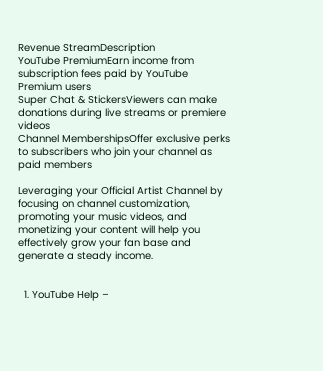Revenue StreamDescription
YouTube PremiumEarn income from subscription fees paid by YouTube Premium users
Super Chat & StickersViewers can make donations during live streams or premiere videos
Channel MembershipsOffer exclusive perks to subscribers who join your channel as paid members

Leveraging your Official Artist Channel by focusing on channel customization, promoting your music videos, and monetizing your content will help you effectively grow your fan base and generate a steady income.


  1. YouTube Help –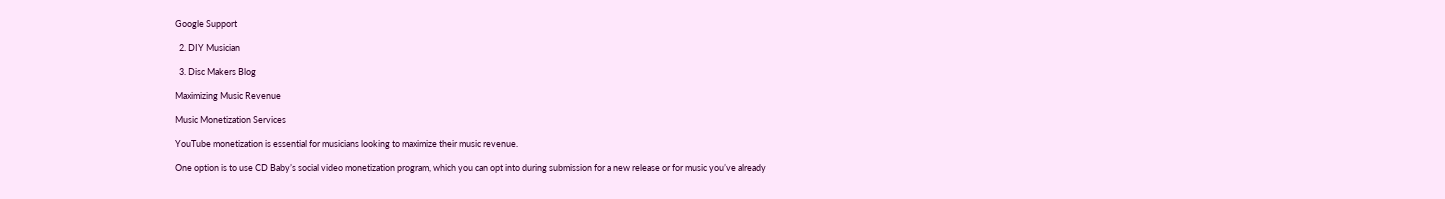Google Support

  2. DIY Musician

  3. Disc Makers Blog

Maximizing Music Revenue

Music Monetization Services

YouTube monetization is essential for musicians looking to maximize their music revenue.

One option is to use CD Baby’s social video monetization program, which you can opt into during submission for a new release or for music you’ve already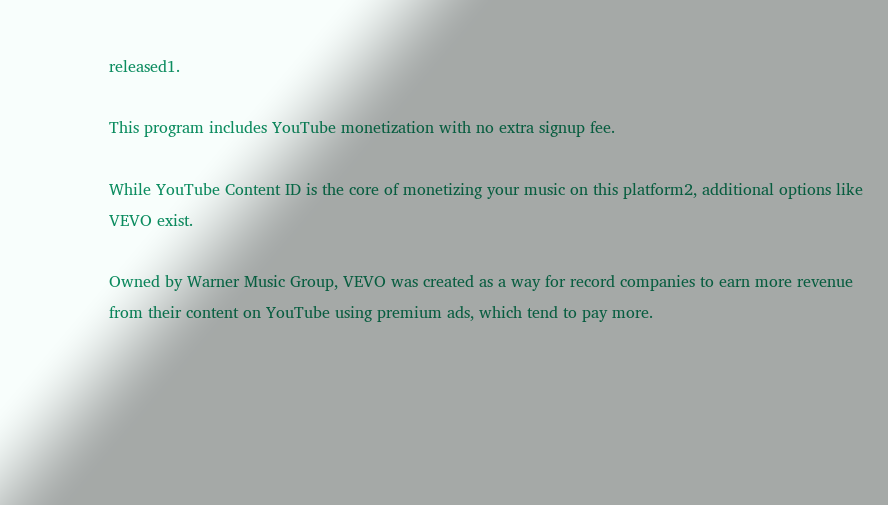released1.

This program includes YouTube monetization with no extra signup fee.

While YouTube Content ID is the core of monetizing your music on this platform2, additional options like VEVO exist.

Owned by Warner Music Group, VEVO was created as a way for record companies to earn more revenue from their content on YouTube using premium ads, which tend to pay more.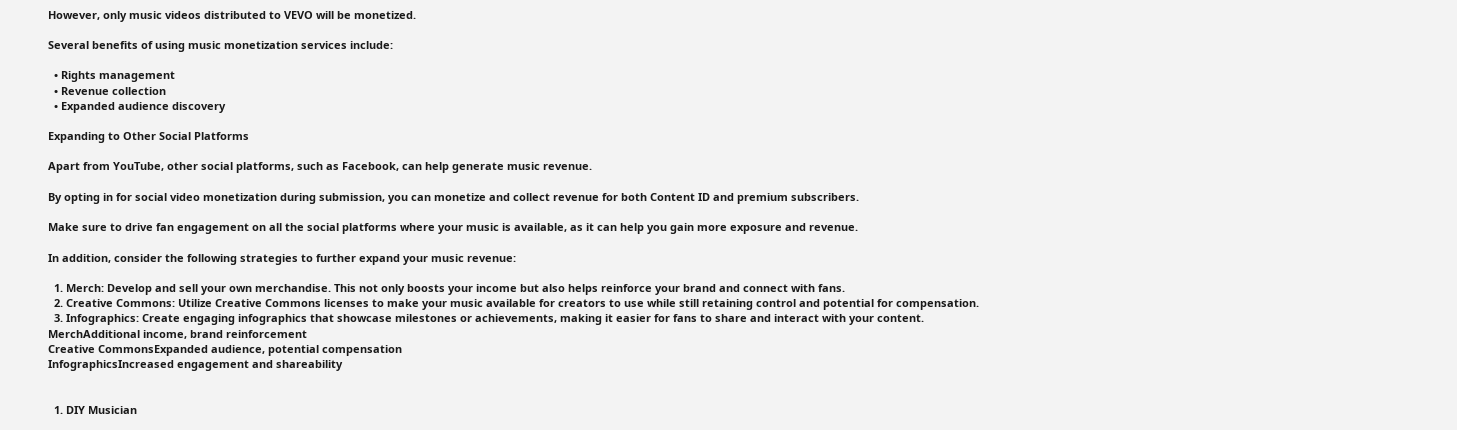However, only music videos distributed to VEVO will be monetized.

Several benefits of using music monetization services include:

  • Rights management
  • Revenue collection
  • Expanded audience discovery

Expanding to Other Social Platforms

Apart from YouTube, other social platforms, such as Facebook, can help generate music revenue.

By opting in for social video monetization during submission, you can monetize and collect revenue for both Content ID and premium subscribers.

Make sure to drive fan engagement on all the social platforms where your music is available, as it can help you gain more exposure and revenue.

In addition, consider the following strategies to further expand your music revenue:

  1. Merch: Develop and sell your own merchandise. This not only boosts your income but also helps reinforce your brand and connect with fans.
  2. Creative Commons: Utilize Creative Commons licenses to make your music available for creators to use while still retaining control and potential for compensation.
  3. Infographics: Create engaging infographics that showcase milestones or achievements, making it easier for fans to share and interact with your content.
MerchAdditional income, brand reinforcement
Creative CommonsExpanded audience, potential compensation
InfographicsIncreased engagement and shareability


  1. DIY Musician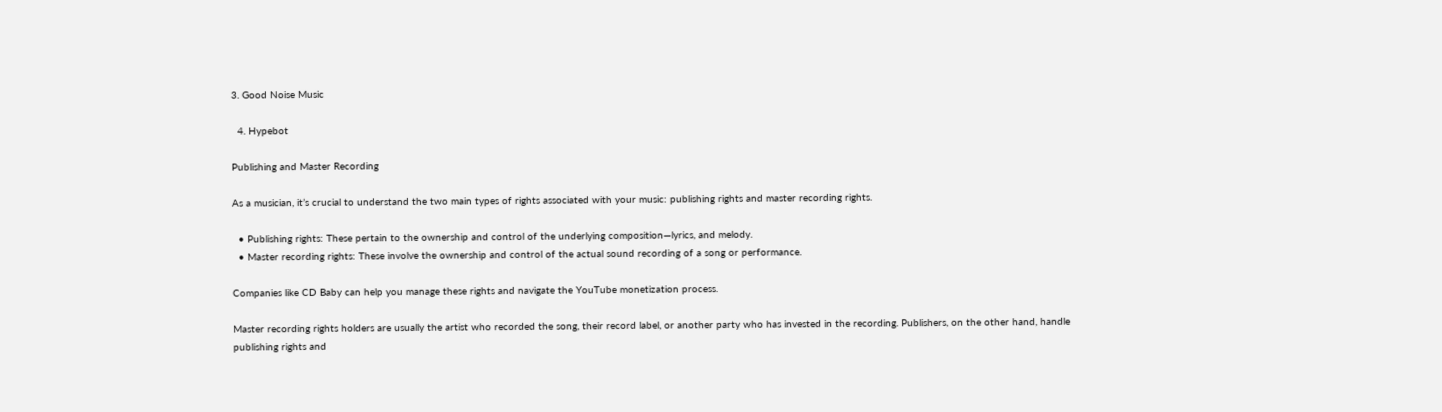3. Good Noise Music

  4. Hypebot

Publishing and Master Recording

As a musician, it’s crucial to understand the two main types of rights associated with your music: publishing rights and master recording rights.

  • Publishing rights: These pertain to the ownership and control of the underlying composition—lyrics, and melody.
  • Master recording rights: These involve the ownership and control of the actual sound recording of a song or performance.

Companies like CD Baby can help you manage these rights and navigate the YouTube monetization process.

Master recording rights holders are usually the artist who recorded the song, their record label, or another party who has invested in the recording. Publishers, on the other hand, handle publishing rights and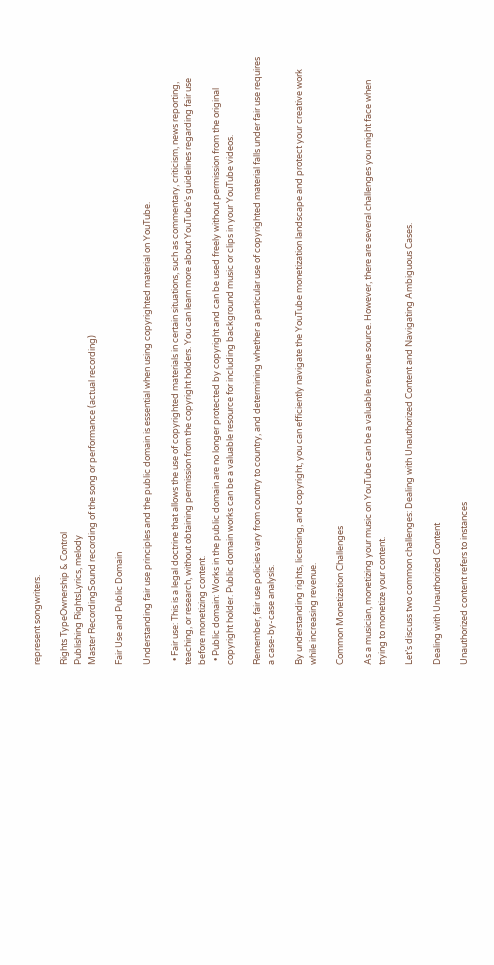represent songwriters.

Rights TypeOwnership & Control
Publishing RightsLyrics, melody
Master RecordingSound recording of the song or performance (actual recording)

Fair Use and Public Domain

Understanding fair use principles and the public domain is essential when using copyrighted material on YouTube.

  • Fair use: This is a legal doctrine that allows the use of copyrighted materials in certain situations, such as commentary, criticism, news reporting, teaching, or research, without obtaining permission from the copyright holders. You can learn more about YouTube’s guidelines regarding fair use before monetizing content.
  • Public domain: Works in the public domain are no longer protected by copyright and can be used freely without permission from the original copyright holder. Public domain works can be a valuable resource for including background music or clips in your YouTube videos.

Remember, fair use policies vary from country to country, and determining whether a particular use of copyrighted material falls under fair use requires a case-by-case analysis.

By understanding rights, licensing, and copyright, you can efficiently navigate the YouTube monetization landscape and protect your creative work while increasing revenue.

Common Monetization Challenges

As a musician, monetizing your music on YouTube can be a valuable revenue source. However, there are several challenges you might face when trying to monetize your content.

Let’s discuss two common challenges: Dealing with Unauthorized Content and Navigating Ambiguous Cases.

Dealing with Unauthorized Content

Unauthorized content refers to instances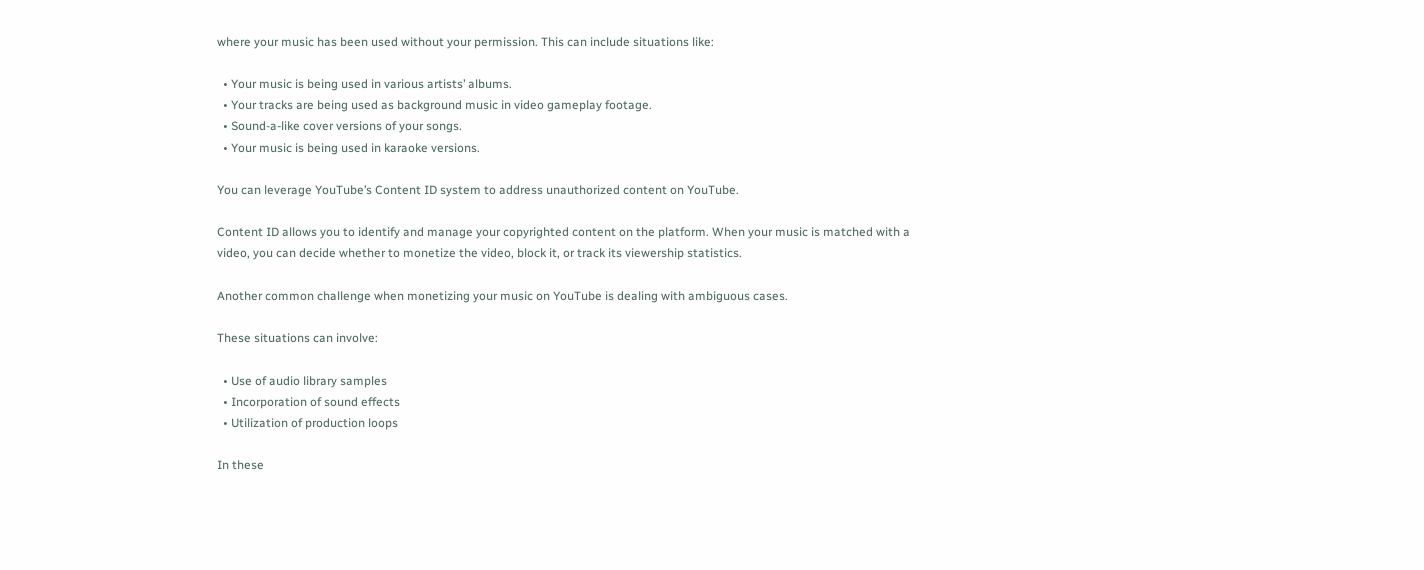where your music has been used without your permission. This can include situations like:

  • Your music is being used in various artists’ albums.
  • Your tracks are being used as background music in video gameplay footage.
  • Sound-a-like cover versions of your songs.
  • Your music is being used in karaoke versions.

You can leverage YouTube’s Content ID system to address unauthorized content on YouTube.

Content ID allows you to identify and manage your copyrighted content on the platform. When your music is matched with a video, you can decide whether to monetize the video, block it, or track its viewership statistics.

Another common challenge when monetizing your music on YouTube is dealing with ambiguous cases.

These situations can involve:

  • Use of audio library samples
  • Incorporation of sound effects
  • Utilization of production loops

In these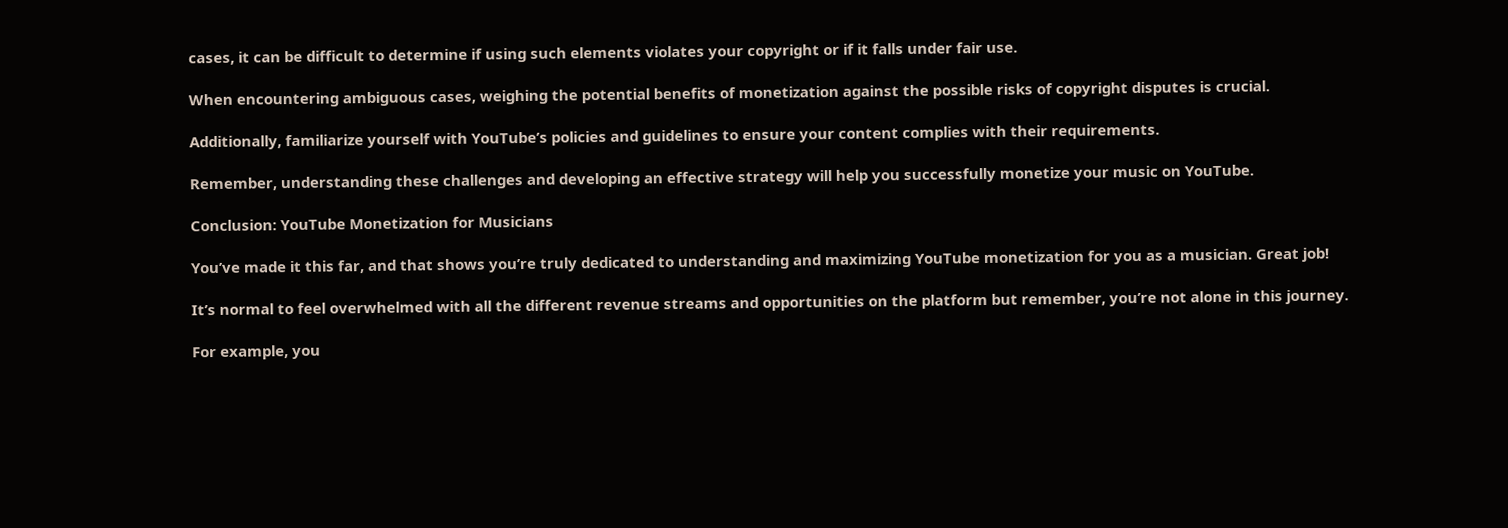cases, it can be difficult to determine if using such elements violates your copyright or if it falls under fair use.

When encountering ambiguous cases, weighing the potential benefits of monetization against the possible risks of copyright disputes is crucial.

Additionally, familiarize yourself with YouTube’s policies and guidelines to ensure your content complies with their requirements.

Remember, understanding these challenges and developing an effective strategy will help you successfully monetize your music on YouTube.

Conclusion: YouTube Monetization for Musicians

You’ve made it this far, and that shows you’re truly dedicated to understanding and maximizing YouTube monetization for you as a musician. Great job!

It’s normal to feel overwhelmed with all the different revenue streams and opportunities on the platform but remember, you’re not alone in this journey.

For example, you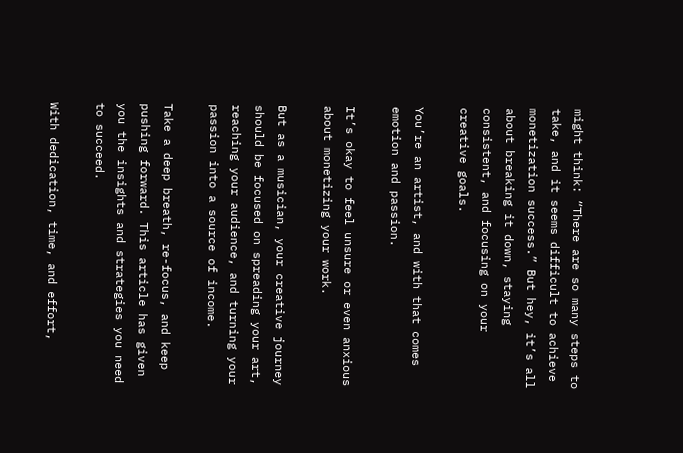might think: “There are so many steps to take, and it seems difficult to achieve monetization success.” But hey, it’s all about breaking it down, staying consistent, and focusing on your creative goals.

You’re an artist, and with that comes emotion and passion.

It’s okay to feel unsure or even anxious about monetizing your work.

But as a musician, your creative journey should be focused on spreading your art, reaching your audience, and turning your passion into a source of income.

Take a deep breath, re-focus, and keep pushing forward. This article has given you the insights and strategies you need to succeed.

With dedication, time, and effort,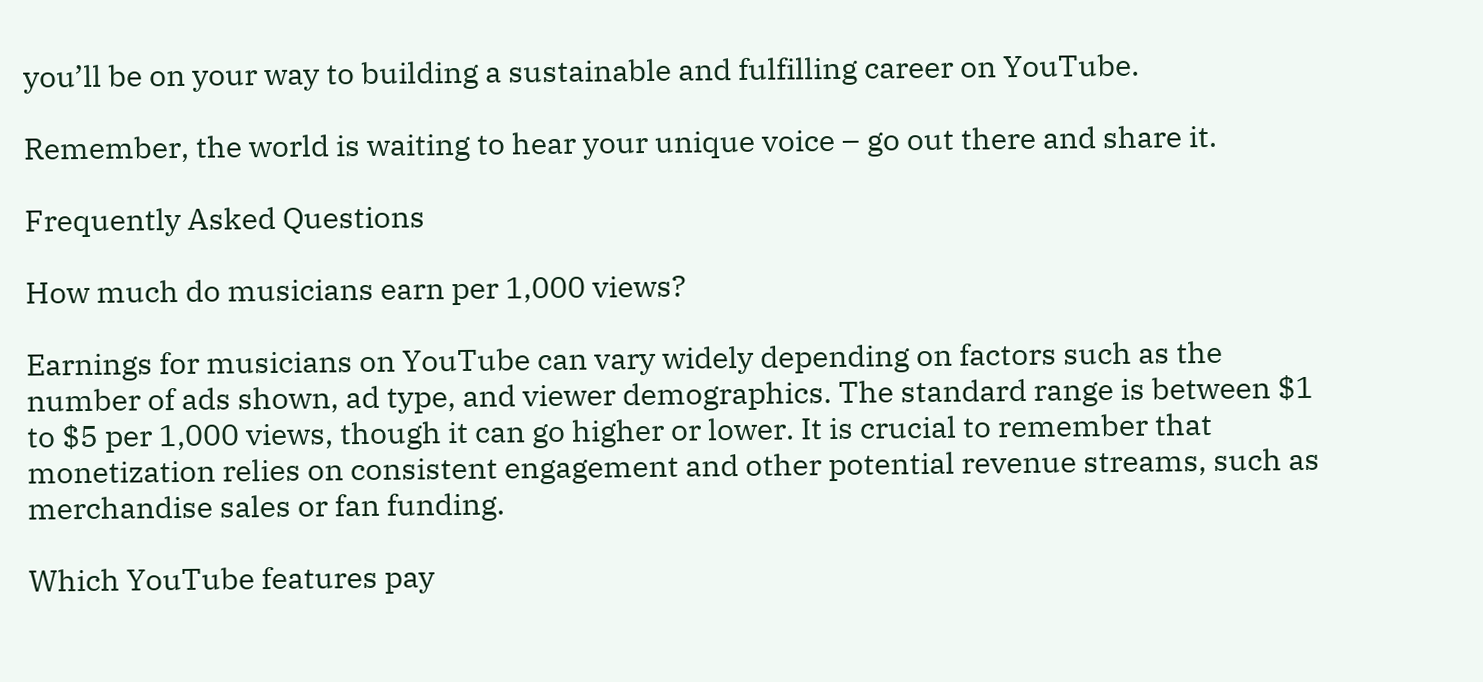you’ll be on your way to building a sustainable and fulfilling career on YouTube.

Remember, the world is waiting to hear your unique voice – go out there and share it.

Frequently Asked Questions

How much do musicians earn per 1,000 views?

Earnings for musicians on YouTube can vary widely depending on factors such as the number of ads shown, ad type, and viewer demographics. The standard range is between $1 to $5 per 1,000 views, though it can go higher or lower. It is crucial to remember that monetization relies on consistent engagement and other potential revenue streams, such as merchandise sales or fan funding.

Which YouTube features pay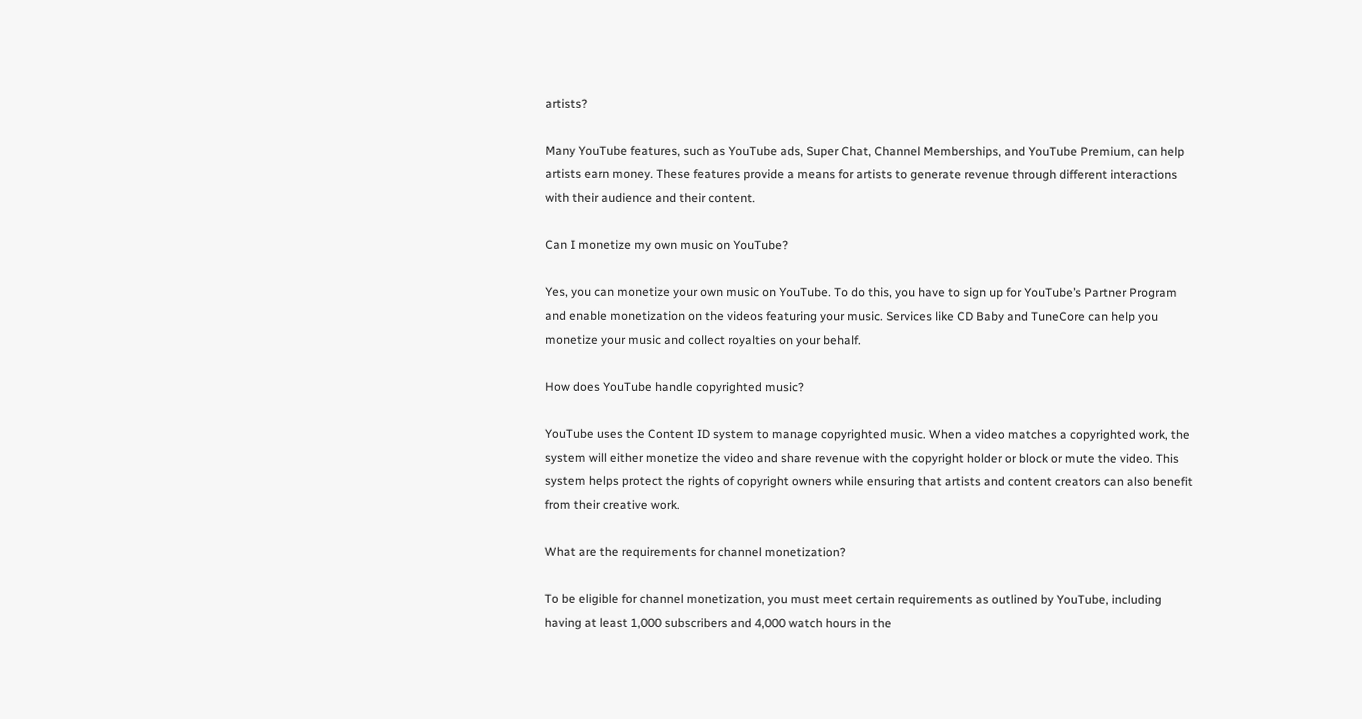artists?

Many YouTube features, such as YouTube ads, Super Chat, Channel Memberships, and YouTube Premium, can help artists earn money. These features provide a means for artists to generate revenue through different interactions with their audience and their content.

Can I monetize my own music on YouTube?

Yes, you can monetize your own music on YouTube. To do this, you have to sign up for YouTube’s Partner Program and enable monetization on the videos featuring your music. Services like CD Baby and TuneCore can help you monetize your music and collect royalties on your behalf.

How does YouTube handle copyrighted music?

YouTube uses the Content ID system to manage copyrighted music. When a video matches a copyrighted work, the system will either monetize the video and share revenue with the copyright holder or block or mute the video. This system helps protect the rights of copyright owners while ensuring that artists and content creators can also benefit from their creative work.

What are the requirements for channel monetization?

To be eligible for channel monetization, you must meet certain requirements as outlined by YouTube, including having at least 1,000 subscribers and 4,000 watch hours in the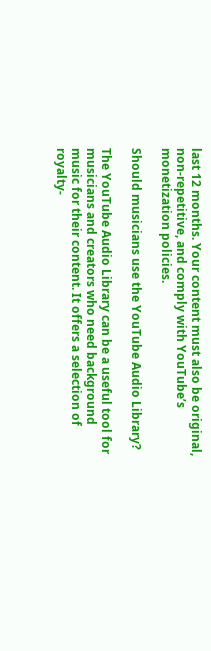last 12 months. Your content must also be original, non-repetitive, and comply with YouTube’s monetization policies.

Should musicians use the YouTube Audio Library?

The YouTube Audio Library can be a useful tool for musicians and creators who need background music for their content. It offers a selection of royalty-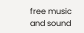free music and sound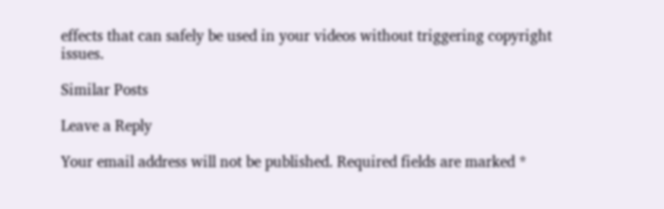effects that can safely be used in your videos without triggering copyright issues.

Similar Posts

Leave a Reply

Your email address will not be published. Required fields are marked *